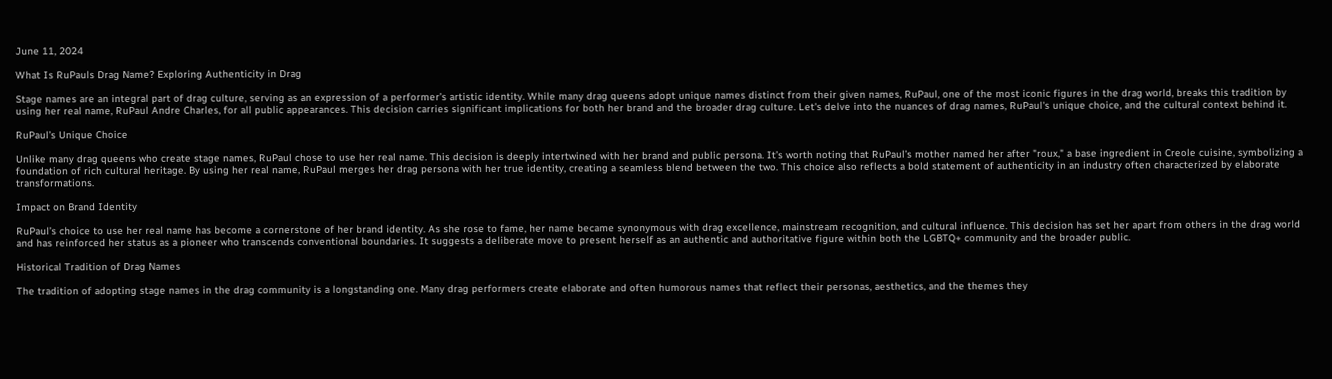June 11, 2024

What Is RuPauls Drag Name? Exploring Authenticity in Drag

Stage names are an integral part of drag culture, serving as an expression of a performer’s artistic identity. While many drag queens adopt unique names distinct from their given names, RuPaul, one of the most iconic figures in the drag world, breaks this tradition by using her real name, RuPaul Andre Charles, for all public appearances. This decision carries significant implications for both her brand and the broader drag culture. Let's delve into the nuances of drag names, RuPaul's unique choice, and the cultural context behind it.

RuPaul’s Unique Choice

Unlike many drag queens who create stage names, RuPaul chose to use her real name. This decision is deeply intertwined with her brand and public persona. It’s worth noting that RuPaul’s mother named her after "roux," a base ingredient in Creole cuisine, symbolizing a foundation of rich cultural heritage. By using her real name, RuPaul merges her drag persona with her true identity, creating a seamless blend between the two. This choice also reflects a bold statement of authenticity in an industry often characterized by elaborate transformations.

Impact on Brand Identity

RuPaul’s choice to use her real name has become a cornerstone of her brand identity. As she rose to fame, her name became synonymous with drag excellence, mainstream recognition, and cultural influence. This decision has set her apart from others in the drag world and has reinforced her status as a pioneer who transcends conventional boundaries. It suggests a deliberate move to present herself as an authentic and authoritative figure within both the LGBTQ+ community and the broader public.

Historical Tradition of Drag Names

The tradition of adopting stage names in the drag community is a longstanding one. Many drag performers create elaborate and often humorous names that reflect their personas, aesthetics, and the themes they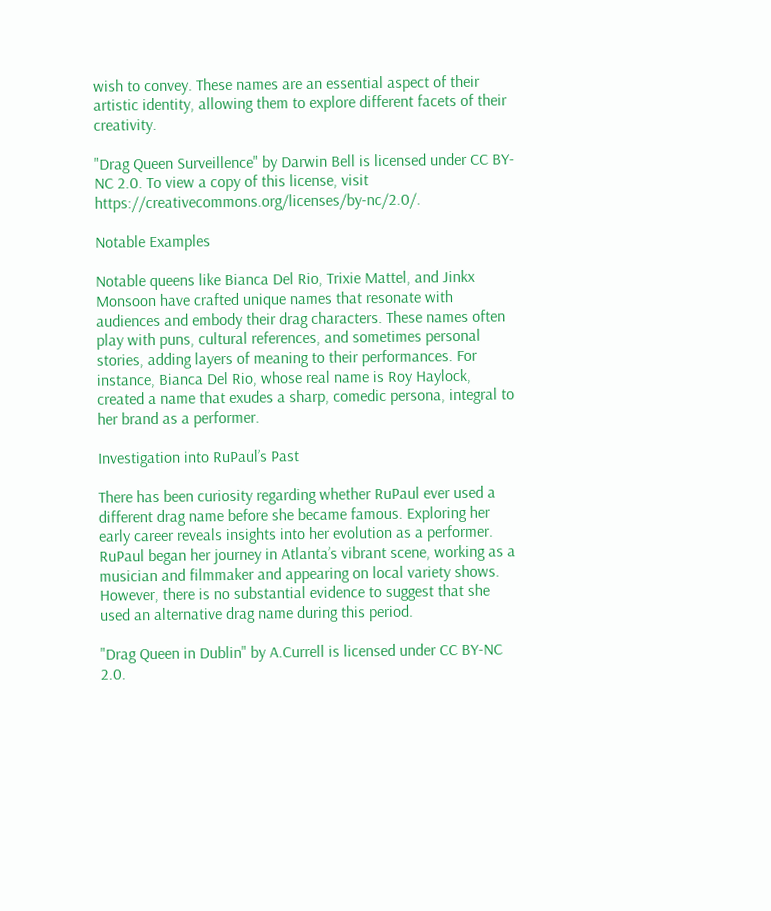wish to convey. These names are an essential aspect of their artistic identity, allowing them to explore different facets of their creativity.

"Drag Queen Surveillence" by Darwin Bell is licensed under CC BY-NC 2.0. To view a copy of this license, visit https://creativecommons.org/licenses/by-nc/2.0/.

Notable Examples

Notable queens like Bianca Del Rio, Trixie Mattel, and Jinkx Monsoon have crafted unique names that resonate with audiences and embody their drag characters. These names often play with puns, cultural references, and sometimes personal stories, adding layers of meaning to their performances. For instance, Bianca Del Rio, whose real name is Roy Haylock, created a name that exudes a sharp, comedic persona, integral to her brand as a performer.

Investigation into RuPaul’s Past

There has been curiosity regarding whether RuPaul ever used a different drag name before she became famous. Exploring her early career reveals insights into her evolution as a performer. RuPaul began her journey in Atlanta’s vibrant scene, working as a musician and filmmaker and appearing on local variety shows. However, there is no substantial evidence to suggest that she used an alternative drag name during this period.

"Drag Queen in Dublin" by A.Currell is licensed under CC BY-NC 2.0.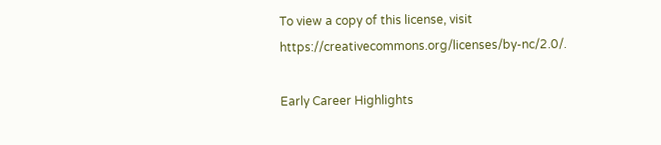To view a copy of this license, visit https://creativecommons.org/licenses/by-nc/2.0/.

Early Career Highlights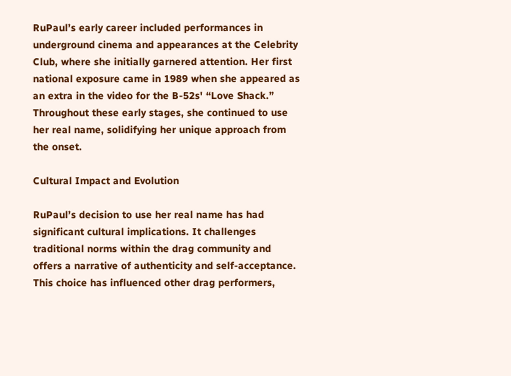RuPaul’s early career included performances in underground cinema and appearances at the Celebrity Club, where she initially garnered attention. Her first national exposure came in 1989 when she appeared as an extra in the video for the B-52s' “Love Shack.” Throughout these early stages, she continued to use her real name, solidifying her unique approach from the onset.

Cultural Impact and Evolution

RuPaul’s decision to use her real name has had significant cultural implications. It challenges traditional norms within the drag community and offers a narrative of authenticity and self-acceptance. This choice has influenced other drag performers,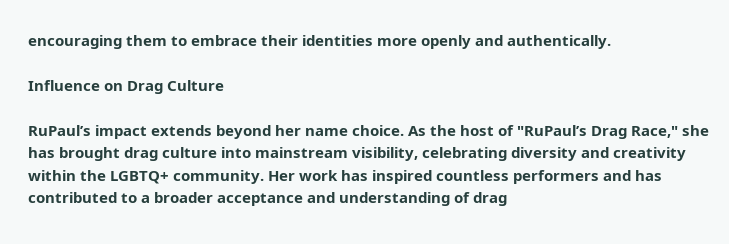encouraging them to embrace their identities more openly and authentically.

Influence on Drag Culture

RuPaul’s impact extends beyond her name choice. As the host of "RuPaul’s Drag Race," she has brought drag culture into mainstream visibility, celebrating diversity and creativity within the LGBTQ+ community. Her work has inspired countless performers and has contributed to a broader acceptance and understanding of drag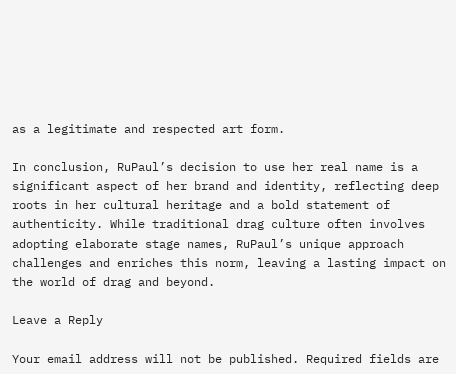as a legitimate and respected art form.

In conclusion, RuPaul’s decision to use her real name is a significant aspect of her brand and identity, reflecting deep roots in her cultural heritage and a bold statement of authenticity. While traditional drag culture often involves adopting elaborate stage names, RuPaul’s unique approach challenges and enriches this norm, leaving a lasting impact on the world of drag and beyond.

Leave a Reply

Your email address will not be published. Required fields are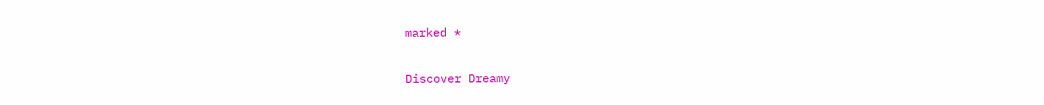marked *


Discover Dreamy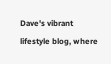Dave's vibrant lifestyle blog, where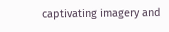captivating imagery and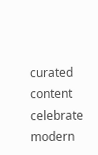curated content celebrate modern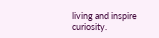living and inspire curiosity.